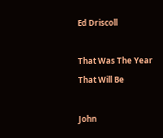Ed Driscoll

That Was The Year That Will Be

John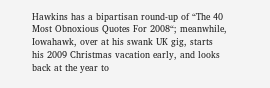Hawkins has a bipartisan round-up of “The 40 Most Obnoxious Quotes For 2008“; meanwhile, Iowahawk, over at his swank UK gig, starts his 2009 Christmas vacation early, and looks back at the year to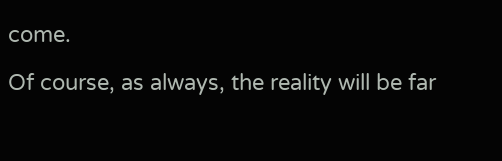come.

Of course, as always, the reality will be far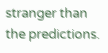stranger than the predictions.